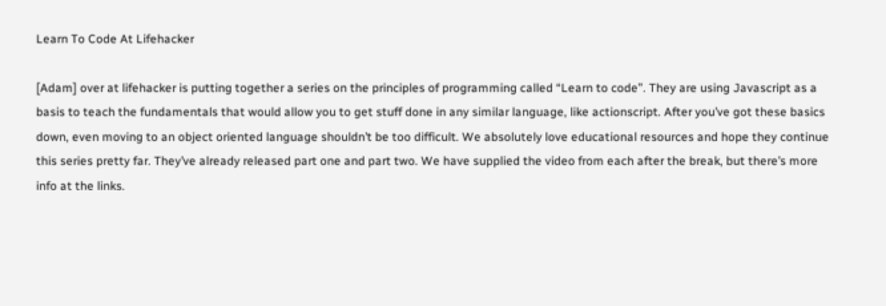Learn To Code At Lifehacker

[Adam] over at lifehacker is putting together a series on the principles of programming called “Learn to code”. They are using Javascript as a basis to teach the fundamentals that would allow you to get stuff done in any similar language, like actionscript. After you’ve got these basics down, even moving to an object oriented language shouldn’t be too difficult. We absolutely love educational resources and hope they continue this series pretty far. They’ve already released part one and part two. We have supplied the video from each after the break, but there’s more info at the links.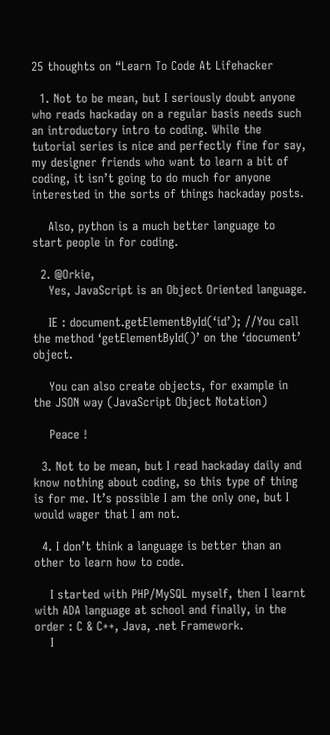25 thoughts on “Learn To Code At Lifehacker

  1. Not to be mean, but I seriously doubt anyone who reads hackaday on a regular basis needs such an introductory intro to coding. While the tutorial series is nice and perfectly fine for say, my designer friends who want to learn a bit of coding, it isn’t going to do much for anyone interested in the sorts of things hackaday posts.

    Also, python is a much better language to start people in for coding.

  2. @Orkie,
    Yes, JavaScript is an Object Oriented language.

    IE : document.getElementById(‘id’); //You call the method ‘getElementById()’ on the ‘document’ object.

    You can also create objects, for example in the JSON way (JavaScript Object Notation)

    Peace !

  3. Not to be mean, but I read hackaday daily and know nothing about coding, so this type of thing is for me. It’s possible I am the only one, but I would wager that I am not.

  4. I don’t think a language is better than an other to learn how to code.

    I started with PHP/MySQL myself, then I learnt with ADA language at school and finally, in the order : C & C++, Java, .net Framework.
    I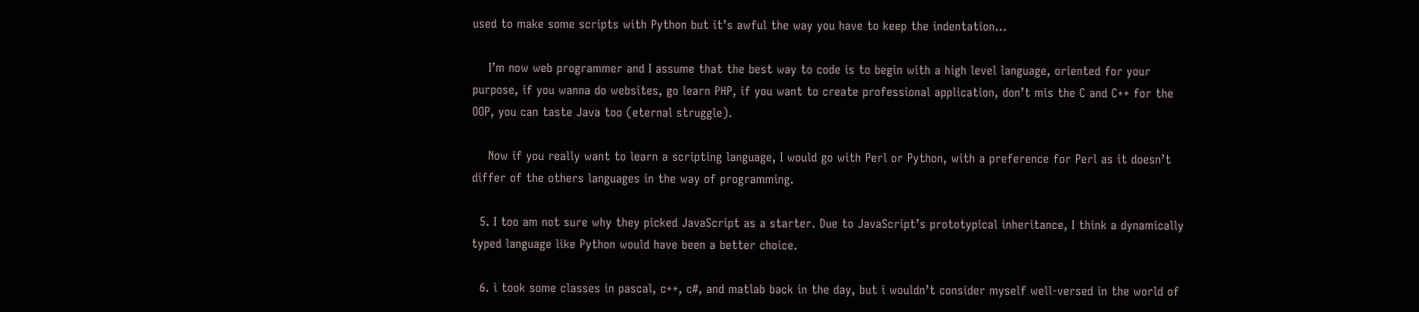used to make some scripts with Python but it’s awful the way you have to keep the indentation…

    I’m now web programmer and I assume that the best way to code is to begin with a high level language, oriented for your purpose, if you wanna do websites, go learn PHP, if you want to create professional application, don’t mis the C and C++ for the OOP, you can taste Java too (eternal struggle).

    Now if you really want to learn a scripting language, I would go with Perl or Python, with a preference for Perl as it doesn’t differ of the others languages in the way of programming.

  5. I too am not sure why they picked JavaScript as a starter. Due to JavaScript’s prototypical inheritance, I think a dynamically typed language like Python would have been a better choice.

  6. i took some classes in pascal, c++, c#, and matlab back in the day, but i wouldn’t consider myself well-versed in the world of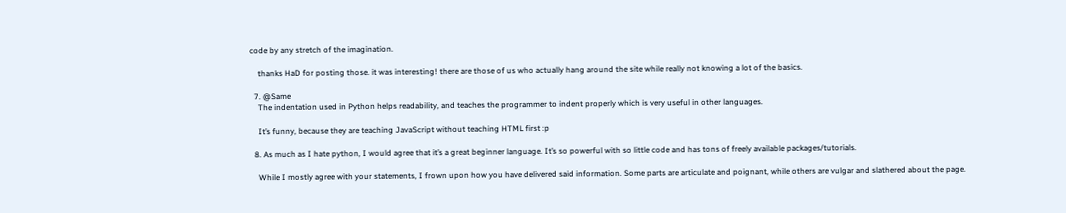code by any stretch of the imagination.

    thanks HaD for posting those. it was interesting! there are those of us who actually hang around the site while really not knowing a lot of the basics.

  7. @Same
    The indentation used in Python helps readability, and teaches the programmer to indent properly which is very useful in other languages.

    It’s funny, because they are teaching JavaScript without teaching HTML first :p

  8. As much as I hate python, I would agree that it’s a great beginner language. It’s so powerful with so little code and has tons of freely available packages/tutorials.

    While I mostly agree with your statements, I frown upon how you have delivered said information. Some parts are articulate and poignant, while others are vulgar and slathered about the page.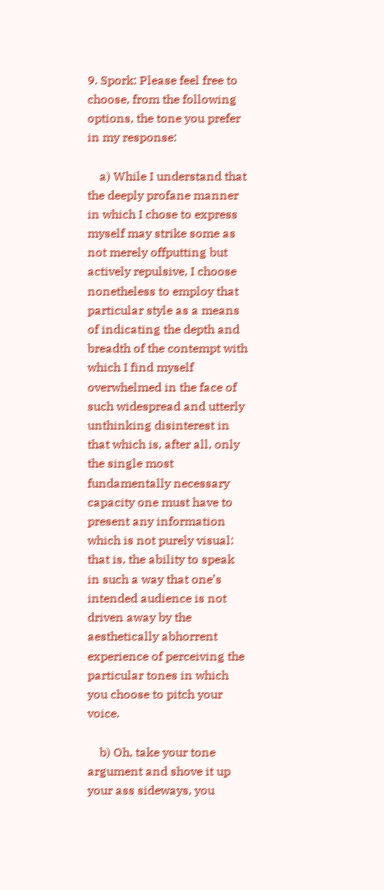9. Spork: Please feel free to choose, from the following options, the tone you prefer in my response:

    a) While I understand that the deeply profane manner in which I chose to express myself may strike some as not merely offputting but actively repulsive, I choose nonetheless to employ that particular style as a means of indicating the depth and breadth of the contempt with which I find myself overwhelmed in the face of such widespread and utterly unthinking disinterest in that which is, after all, only the single most fundamentally necessary capacity one must have to present any information which is not purely visual: that is, the ability to speak in such a way that one’s intended audience is not driven away by the aesthetically abhorrent experience of perceiving the particular tones in which you choose to pitch your voice.

    b) Oh, take your tone argument and shove it up your ass sideways, you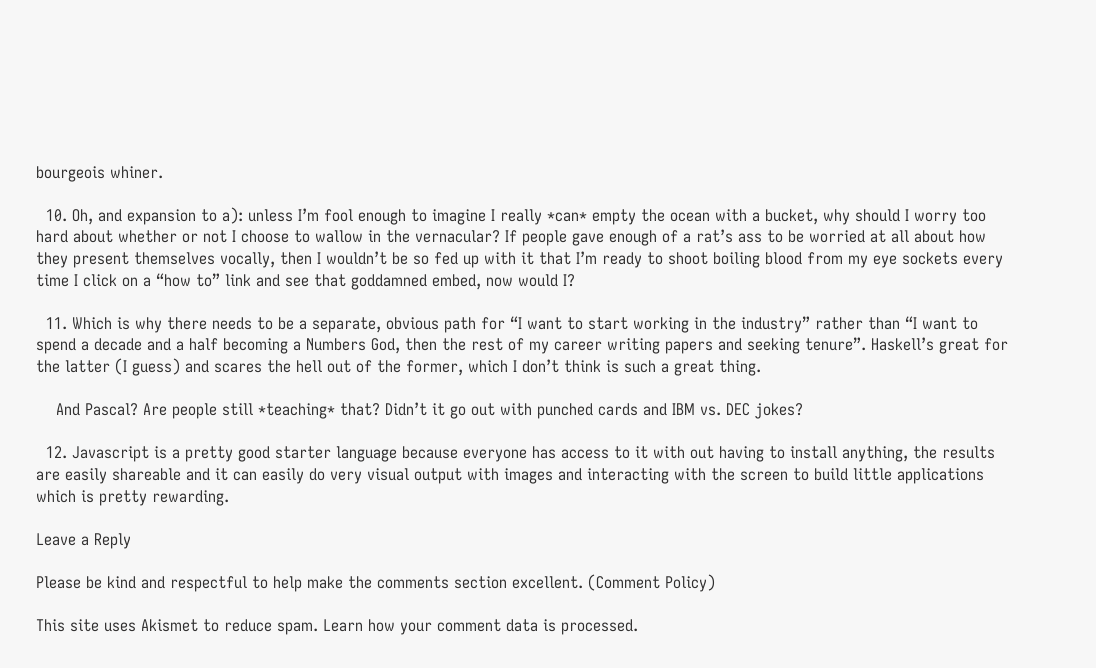bourgeois whiner.

  10. Oh, and expansion to a): unless I’m fool enough to imagine I really *can* empty the ocean with a bucket, why should I worry too hard about whether or not I choose to wallow in the vernacular? If people gave enough of a rat’s ass to be worried at all about how they present themselves vocally, then I wouldn’t be so fed up with it that I’m ready to shoot boiling blood from my eye sockets every time I click on a “how to” link and see that goddamned embed, now would I?

  11. Which is why there needs to be a separate, obvious path for “I want to start working in the industry” rather than “I want to spend a decade and a half becoming a Numbers God, then the rest of my career writing papers and seeking tenure”. Haskell’s great for the latter (I guess) and scares the hell out of the former, which I don’t think is such a great thing.

    And Pascal? Are people still *teaching* that? Didn’t it go out with punched cards and IBM vs. DEC jokes?

  12. Javascript is a pretty good starter language because everyone has access to it with out having to install anything, the results are easily shareable and it can easily do very visual output with images and interacting with the screen to build little applications which is pretty rewarding.

Leave a Reply

Please be kind and respectful to help make the comments section excellent. (Comment Policy)

This site uses Akismet to reduce spam. Learn how your comment data is processed.